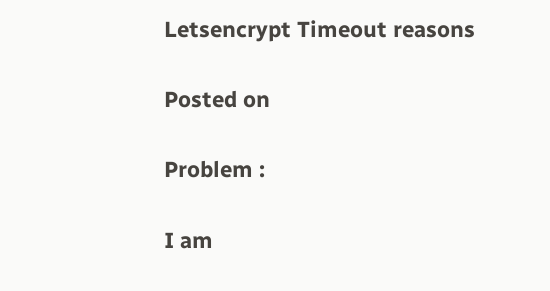Letsencrypt Timeout reasons

Posted on

Problem :

I am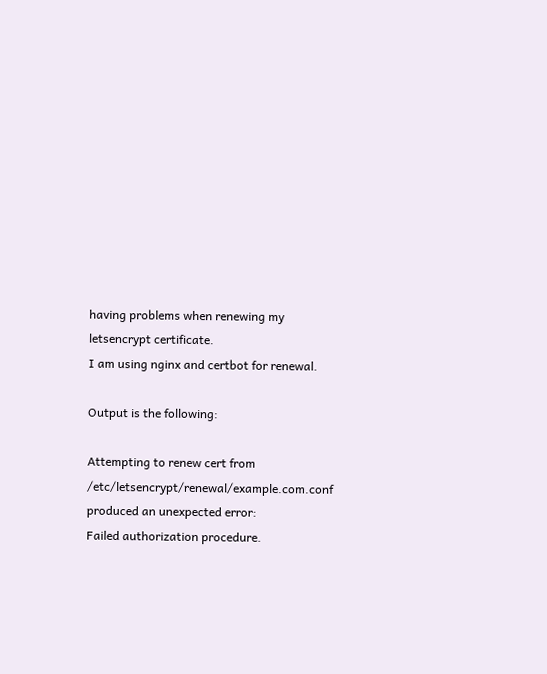having problems when renewing my letsencrypt certificate.
I am using nginx and certbot for renewal.

Output is the following:

Attempting to renew cert from /etc/letsencrypt/renewal/example.com.conf
produced an unexpected error:
Failed authorization procedure.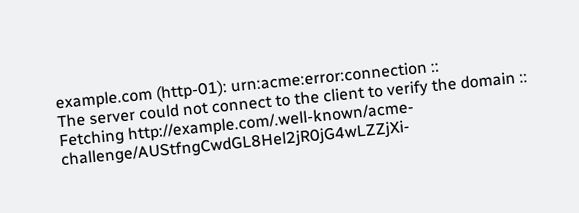example.com (http-01): urn:acme:error:connection ::
The server could not connect to the client to verify the domain ::
Fetching http://example.com/.well-known/acme-challenge/AUStfngCwdGL8Hel2jR0jG4wLZZjXi-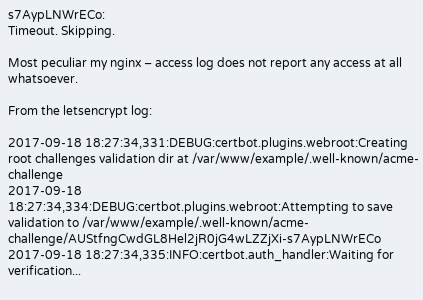s7AypLNWrECo:
Timeout. Skipping.

Most peculiar my nginx – access log does not report any access at all whatsoever.

From the letsencrypt log:

2017-09-18 18:27:34,331:DEBUG:certbot.plugins.webroot:Creating root challenges validation dir at /var/www/example/.well-known/acme-challenge
2017-09-18 18:27:34,334:DEBUG:certbot.plugins.webroot:Attempting to save validation to /var/www/example/.well-known/acme-challenge/AUStfngCwdGL8Hel2jR0jG4wLZZjXi-s7AypLNWrECo
2017-09-18 18:27:34,335:INFO:certbot.auth_handler:Waiting for verification...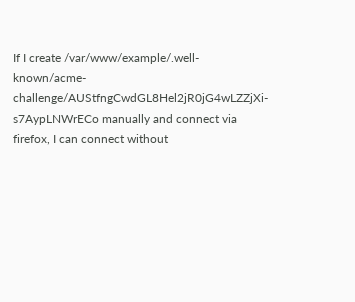If I create /var/www/example/.well-known/acme-challenge/AUStfngCwdGL8Hel2jR0jG4wLZZjXi-s7AypLNWrECo manually and connect via firefox, I can connect without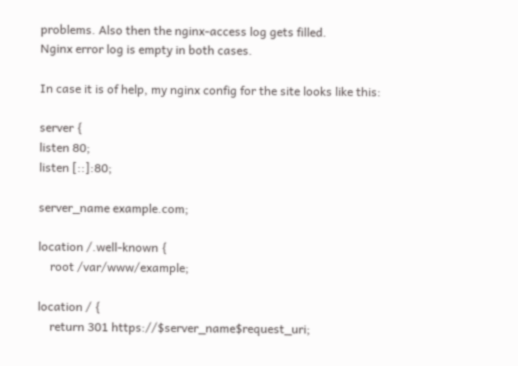problems. Also then the nginx-access log gets filled.
Nginx error log is empty in both cases.

In case it is of help, my nginx config for the site looks like this:

server {
listen 80;
listen [::]:80;

server_name example.com;

location /.well-known {
    root /var/www/example;

location / {
    return 301 https://$server_name$request_uri;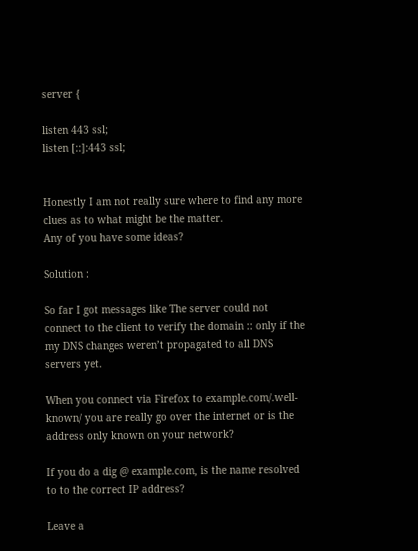server {

listen 443 ssl;
listen [::]:443 ssl;


Honestly I am not really sure where to find any more clues as to what might be the matter.
Any of you have some ideas?

Solution :

So far I got messages like The server could not connect to the client to verify the domain :: only if the my DNS changes weren’t propagated to all DNS servers yet.

When you connect via Firefox to example.com/.well-known/ you are really go over the internet or is the address only known on your network?

If you do a dig @ example.com, is the name resolved to to the correct IP address?

Leave a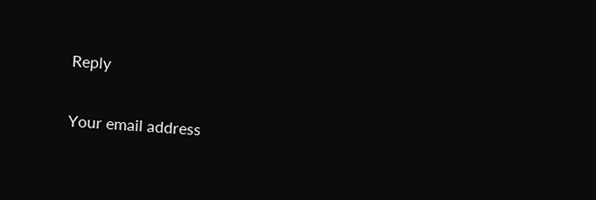Reply

Your email address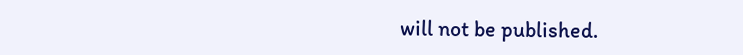will not be published.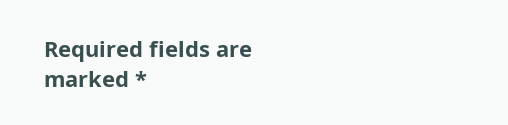Required fields are marked *